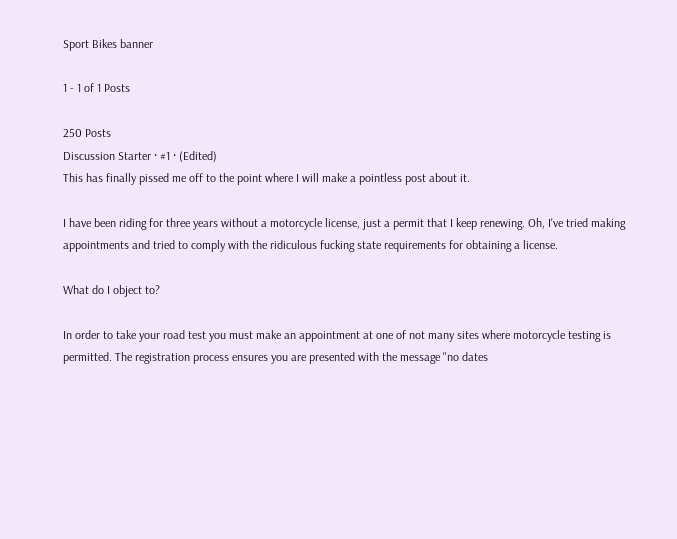Sport Bikes banner

1 - 1 of 1 Posts

250 Posts
Discussion Starter · #1 · (Edited)
This has finally pissed me off to the point where I will make a pointless post about it.

I have been riding for three years without a motorcycle license, just a permit that I keep renewing. Oh, I've tried making appointments and tried to comply with the ridiculous fucking state requirements for obtaining a license.

What do I object to?

In order to take your road test you must make an appointment at one of not many sites where motorcycle testing is permitted. The registration process ensures you are presented with the message "no dates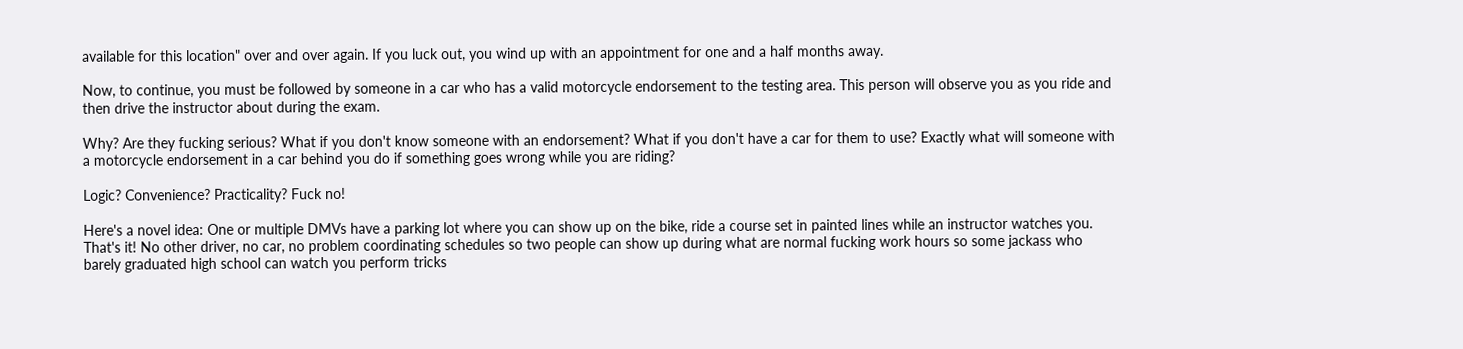available for this location" over and over again. If you luck out, you wind up with an appointment for one and a half months away.

Now, to continue, you must be followed by someone in a car who has a valid motorcycle endorsement to the testing area. This person will observe you as you ride and then drive the instructor about during the exam.

Why? Are they fucking serious? What if you don't know someone with an endorsement? What if you don't have a car for them to use? Exactly what will someone with a motorcycle endorsement in a car behind you do if something goes wrong while you are riding?

Logic? Convenience? Practicality? Fuck no!

Here's a novel idea: One or multiple DMVs have a parking lot where you can show up on the bike, ride a course set in painted lines while an instructor watches you. That's it! No other driver, no car, no problem coordinating schedules so two people can show up during what are normal fucking work hours so some jackass who barely graduated high school can watch you perform tricks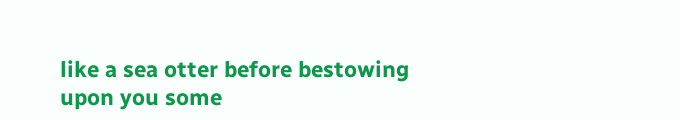like a sea otter before bestowing upon you some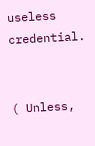useless credential.


( Unless,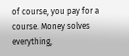of course, you pay for a course. Money solves everything,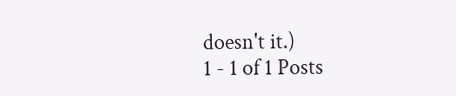doesn't it.)
1 - 1 of 1 Posts